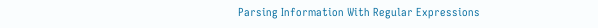Parsing Information With Regular Expressions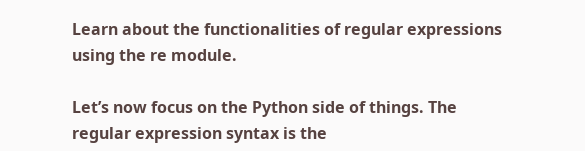Learn about the functionalities of regular expressions using the re module.

Let’s now focus on the Python side of things. The regular expression syntax is the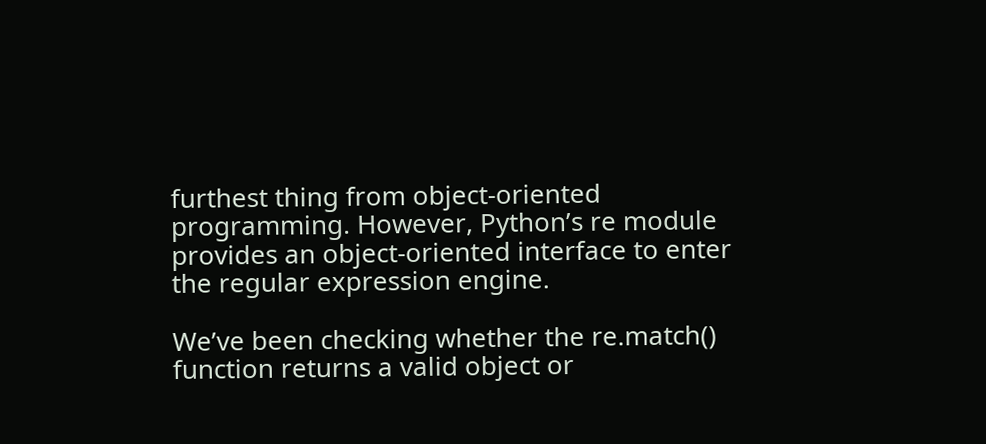furthest thing from object-oriented programming. However, Python’s re module provides an object-oriented interface to enter the regular expression engine.

We’ve been checking whether the re.match() function returns a valid object or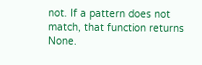not. If a pattern does not match, that function returns None.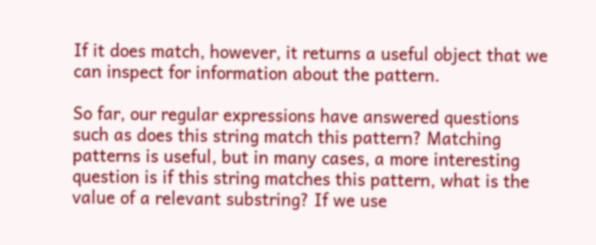If it does match, however, it returns a useful object that we can inspect for information about the pattern.

So far, our regular expressions have answered questions such as does this string match this pattern? Matching patterns is useful, but in many cases, a more interesting question is if this string matches this pattern, what is the value of a relevant substring? If we use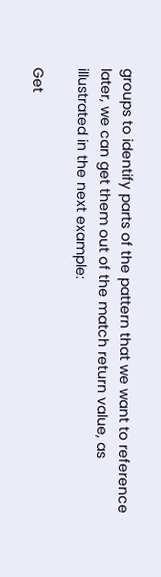groups to identify parts of the pattern that we want to reference later, we can get them out of the match return value, as illustrated in the next example:

Get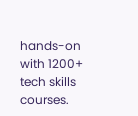hands-on with 1200+ tech skills courses.